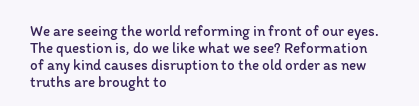We are seeing the world reforming in front of our eyes. The question is, do we like what we see? Reformation of any kind causes disruption to the old order as new truths are brought to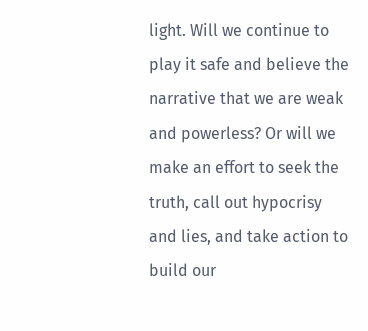light. Will we continue to play it safe and believe the narrative that we are weak and powerless? Or will we make an effort to seek the truth, call out hypocrisy and lies, and take action to build our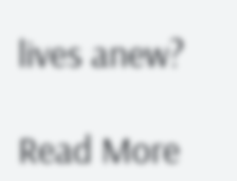lives anew?

Read More